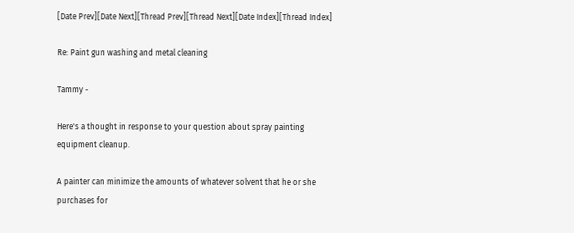[Date Prev][Date Next][Thread Prev][Thread Next][Date Index][Thread Index]

Re: Paint gun washing and metal cleaning

Tammy -

Here's a thought in response to your question about spray painting
equipment cleanup.

A painter can minimize the amounts of whatever solvent that he or she
purchases for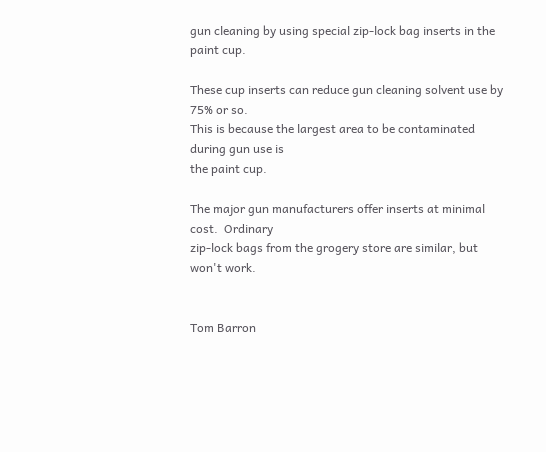gun cleaning by using special zip-lock bag inserts in the
paint cup.

These cup inserts can reduce gun cleaning solvent use by 75% or so.
This is because the largest area to be contaminated during gun use is
the paint cup.

The major gun manufacturers offer inserts at minimal cost.  Ordinary
zip-lock bags from the grogery store are similar, but won't work.


Tom Barron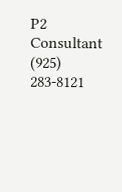P2 Consultant
(925) 283-8121